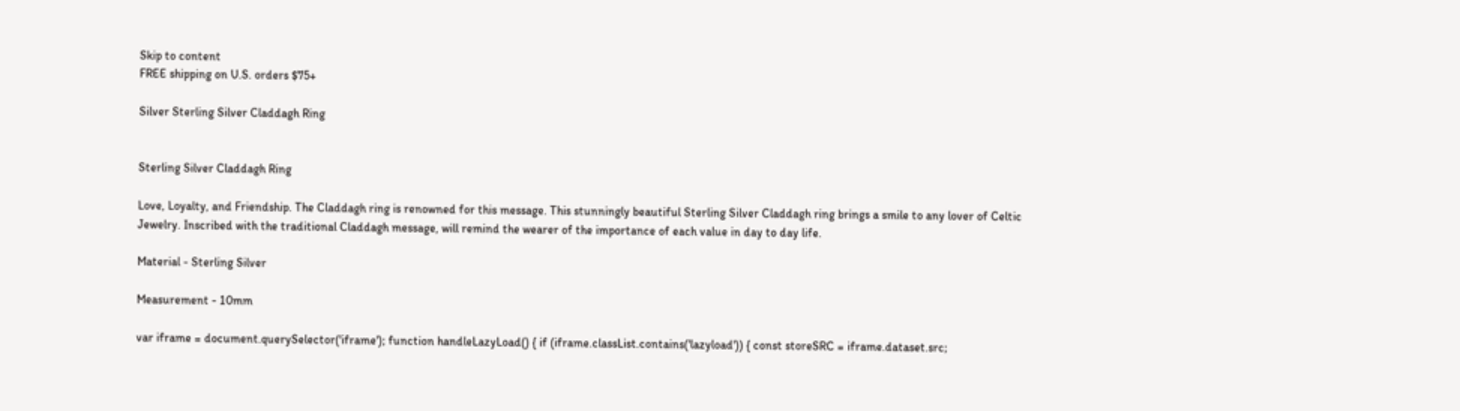Skip to content
FREE shipping on U.S. orders $75+

Silver Sterling Silver Claddagh Ring


Sterling Silver Claddagh Ring

Love, Loyalty, and Friendship. The Claddagh ring is renowned for this message. This stunningly beautiful Sterling Silver Claddagh ring brings a smile to any lover of Celtic Jewelry. Inscribed with the traditional Claddagh message, will remind the wearer of the importance of each value in day to day life.

Material - Sterling Silver

Measurement - 10mm

var iframe = document.querySelector('iframe'); function handleLazyLoad() { if (iframe.classList.contains('lazyload')) { const storeSRC = iframe.dataset.src;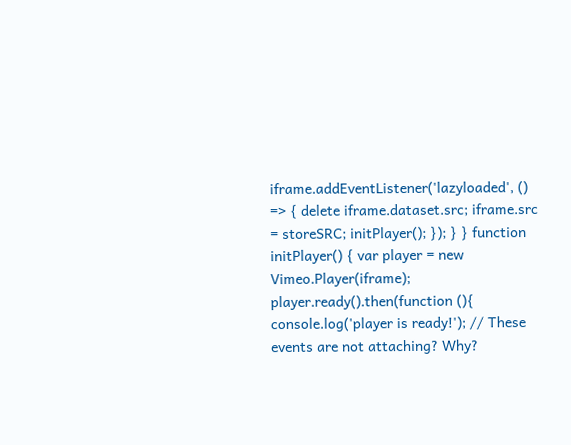iframe.addEventListener('lazyloaded', () => { delete iframe.dataset.src; iframe.src = storeSRC; initPlayer(); }); } } function initPlayer() { var player = new Vimeo.Player(iframe); player.ready().then(function (){ console.log('player is ready!'); // These events are not attaching? Why?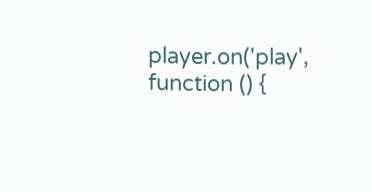player.on('play', function () {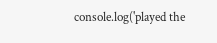console.log('played the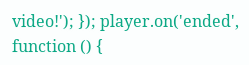video!'); }); player.on('ended', function () {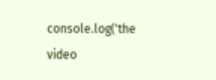console.log('the video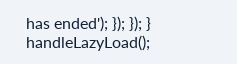has ended'); }); }); } handleLazyLoad();